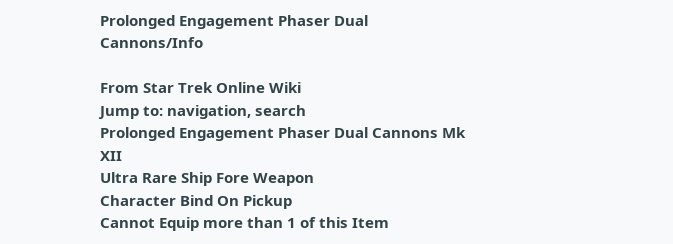Prolonged Engagement Phaser Dual Cannons/Info

From Star Trek Online Wiki
Jump to: navigation, search
Prolonged Engagement Phaser Dual Cannons Mk XII
Ultra Rare Ship Fore Weapon
Character Bind On Pickup
Cannot Equip more than 1 of this Item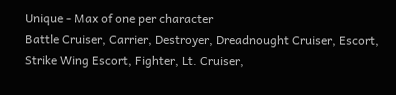Unique - Max of one per character
Battle Cruiser, Carrier, Destroyer, Dreadnought Cruiser, Escort, Strike Wing Escort, Fighter, Lt. Cruiser,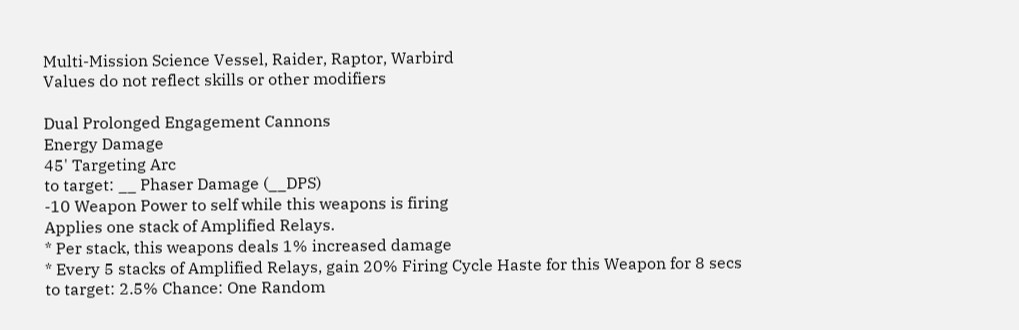Multi-Mission Science Vessel, Raider, Raptor, Warbird
Values do not reflect skills or other modifiers

Dual Prolonged Engagement Cannons
Energy Damage
45' Targeting Arc
to target: __ Phaser Damage (__DPS)
-10 Weapon Power to self while this weapons is firing
Applies one stack of Amplified Relays.
* Per stack, this weapons deals 1% increased damage
* Every 5 stacks of Amplified Relays, gain 20% Firing Cycle Haste for this Weapon for 8 secs
to target: 2.5% Chance: One Random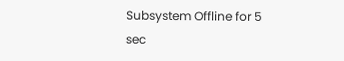Subsystem Offline for 5 sec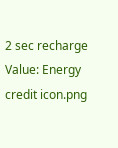2 sec recharge
Value: Energy credit icon.png